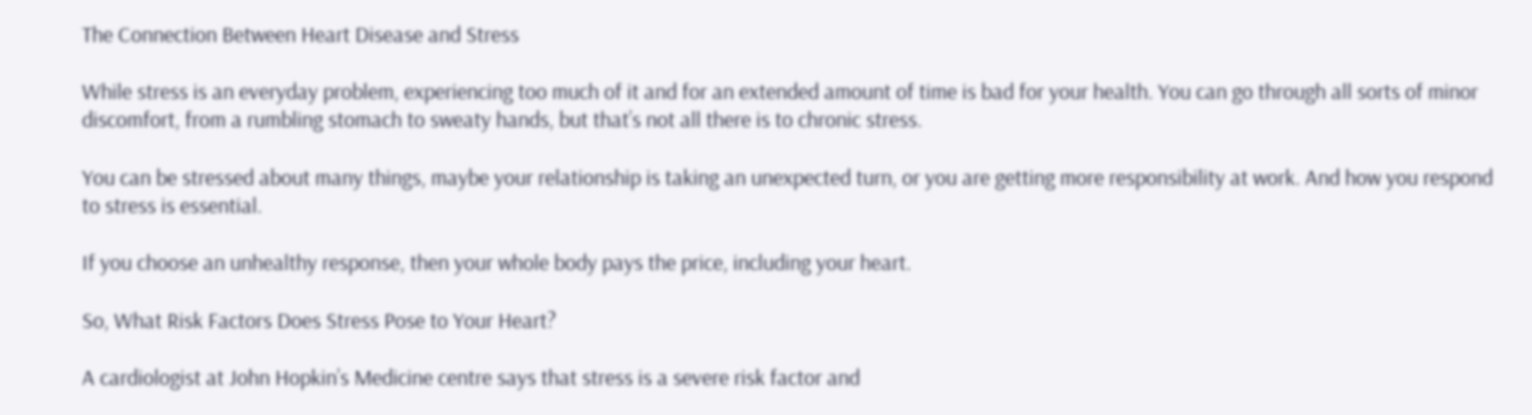The Connection Between Heart Disease and Stress

While stress is an everyday problem, experiencing too much of it and for an extended amount of time is bad for your health. You can go through all sorts of minor discomfort, from a rumbling stomach to sweaty hands, but that’s not all there is to chronic stress.

You can be stressed about many things, maybe your relationship is taking an unexpected turn, or you are getting more responsibility at work. And how you respond to stress is essential.

If you choose an unhealthy response, then your whole body pays the price, including your heart.

So, What Risk Factors Does Stress Pose to Your Heart?

A cardiologist at John Hopkin’s Medicine centre says that stress is a severe risk factor and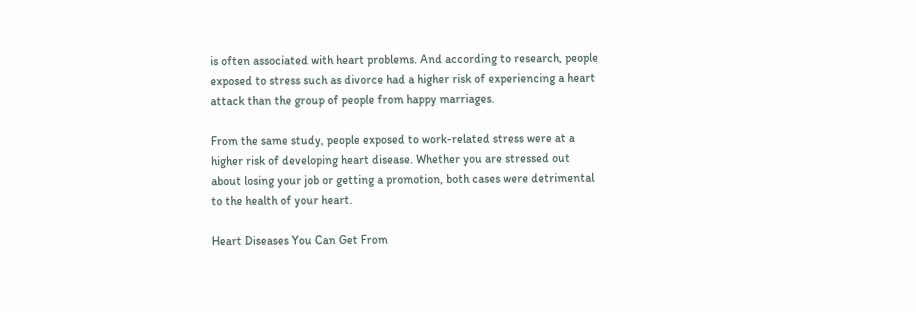is often associated with heart problems. And according to research, people exposed to stress such as divorce had a higher risk of experiencing a heart attack than the group of people from happy marriages.

From the same study, people exposed to work-related stress were at a higher risk of developing heart disease. Whether you are stressed out about losing your job or getting a promotion, both cases were detrimental to the health of your heart.

Heart Diseases You Can Get From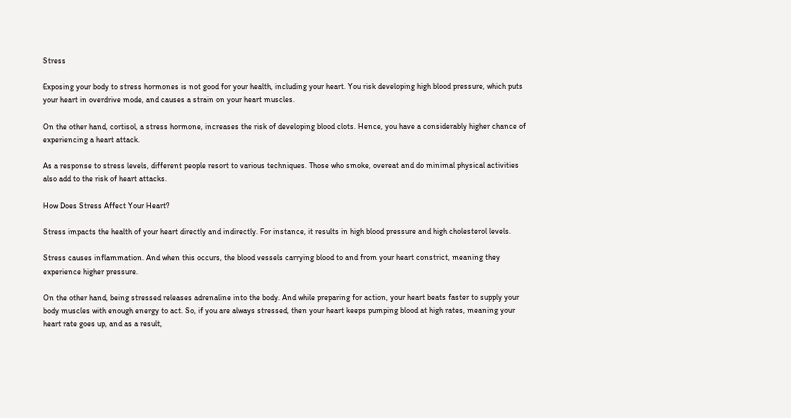Stress

Exposing your body to stress hormones is not good for your health, including your heart. You risk developing high blood pressure, which puts your heart in overdrive mode, and causes a strain on your heart muscles.

On the other hand, cortisol, a stress hormone, increases the risk of developing blood clots. Hence, you have a considerably higher chance of experiencing a heart attack.

As a response to stress levels, different people resort to various techniques. Those who smoke, overeat and do minimal physical activities also add to the risk of heart attacks.

How Does Stress Affect Your Heart?

Stress impacts the health of your heart directly and indirectly. For instance, it results in high blood pressure and high cholesterol levels.

Stress causes inflammation. And when this occurs, the blood vessels carrying blood to and from your heart constrict, meaning they experience higher pressure.

On the other hand, being stressed releases adrenaline into the body. And while preparing for action, your heart beats faster to supply your body muscles with enough energy to act. So, if you are always stressed, then your heart keeps pumping blood at high rates, meaning your heart rate goes up, and as a result,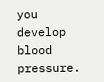you develop blood pressure.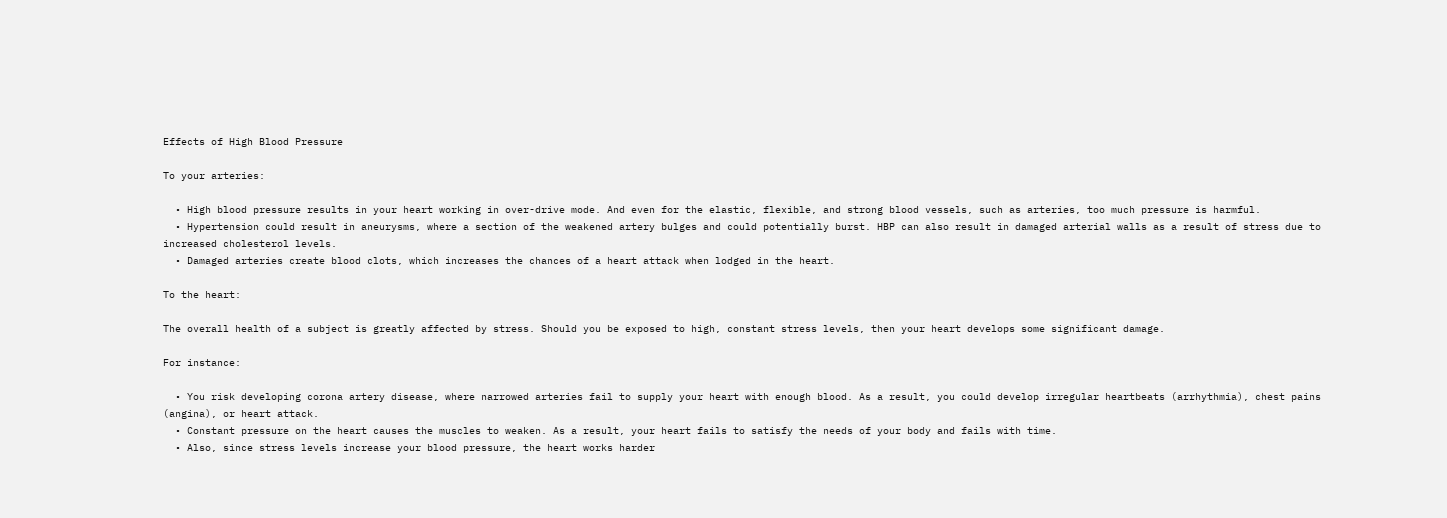Effects of High Blood Pressure

To your arteries:

  • High blood pressure results in your heart working in over-drive mode. And even for the elastic, flexible, and strong blood vessels, such as arteries, too much pressure is harmful.
  • Hypertension could result in aneurysms, where a section of the weakened artery bulges and could potentially burst. HBP can also result in damaged arterial walls as a result of stress due to increased cholesterol levels.
  • Damaged arteries create blood clots, which increases the chances of a heart attack when lodged in the heart.

To the heart:

The overall health of a subject is greatly affected by stress. Should you be exposed to high, constant stress levels, then your heart develops some significant damage.

For instance:

  • You risk developing corona artery disease, where narrowed arteries fail to supply your heart with enough blood. As a result, you could develop irregular heartbeats (arrhythmia), chest pains (angina), or heart attack.
  • Constant pressure on the heart causes the muscles to weaken. As a result, your heart fails to satisfy the needs of your body and fails with time.
  • Also, since stress levels increase your blood pressure, the heart works harder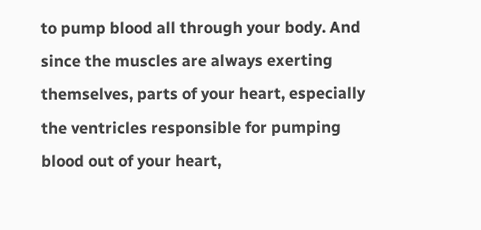to pump blood all through your body. And since the muscles are always exerting themselves, parts of your heart, especially the ventricles responsible for pumping blood out of your heart,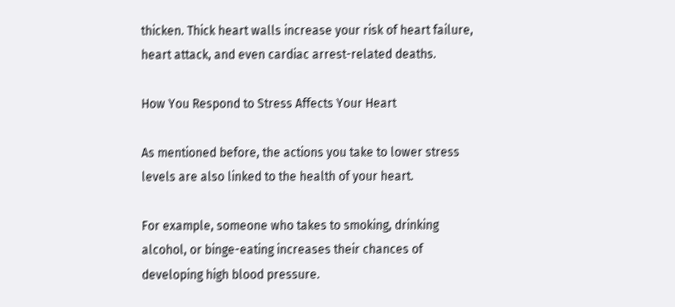thicken. Thick heart walls increase your risk of heart failure, heart attack, and even cardiac arrest-related deaths.

How You Respond to Stress Affects Your Heart

As mentioned before, the actions you take to lower stress levels are also linked to the health of your heart.

For example, someone who takes to smoking, drinking alcohol, or binge-eating increases their chances of developing high blood pressure.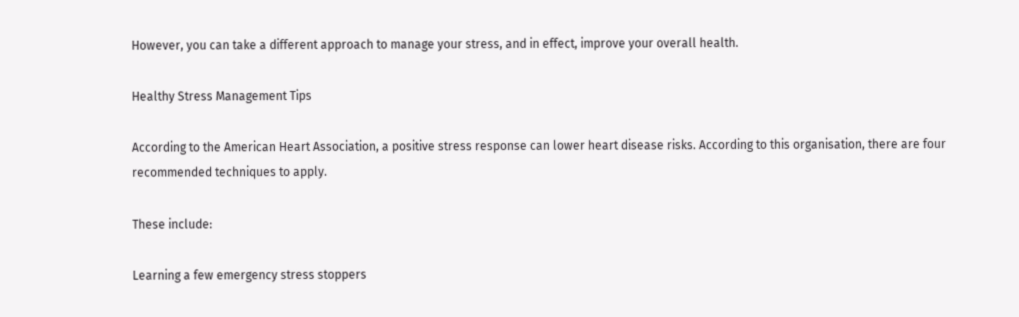However, you can take a different approach to manage your stress, and in effect, improve your overall health.

Healthy Stress Management Tips

According to the American Heart Association, a positive stress response can lower heart disease risks. According to this organisation, there are four recommended techniques to apply.

These include:

Learning a few emergency stress stoppers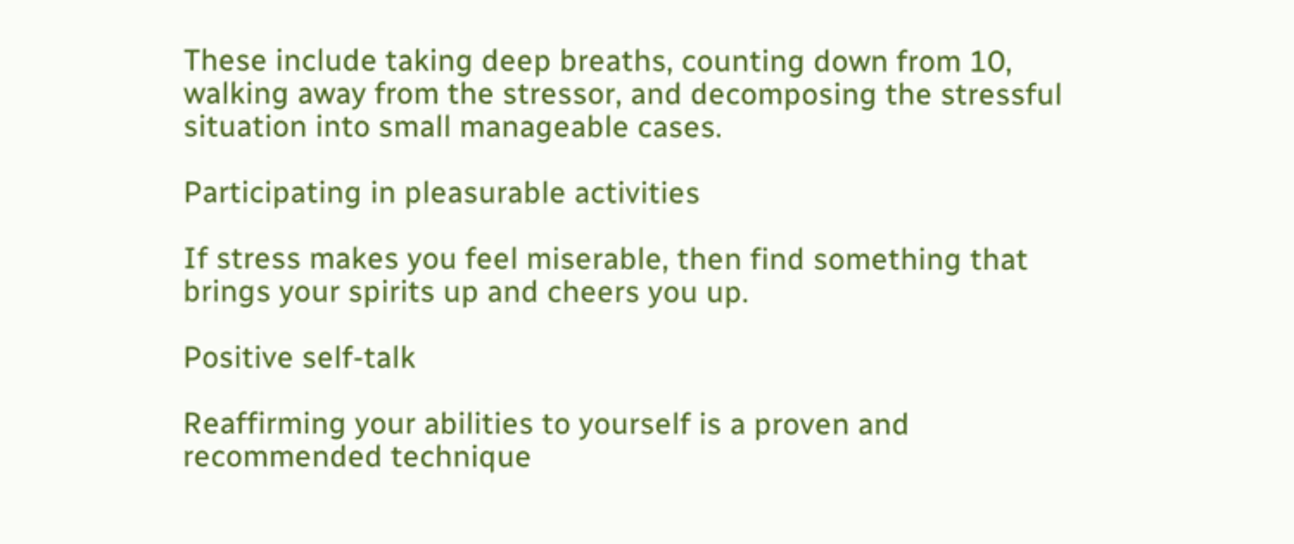These include taking deep breaths, counting down from 10, walking away from the stressor, and decomposing the stressful situation into small manageable cases.

Participating in pleasurable activities

If stress makes you feel miserable, then find something that brings your spirits up and cheers you up.

Positive self-talk

Reaffirming your abilities to yourself is a proven and recommended technique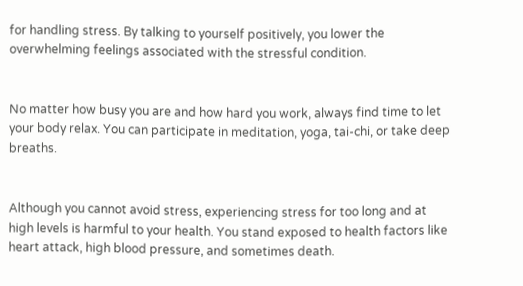for handling stress. By talking to yourself positively, you lower the overwhelming feelings associated with the stressful condition.


No matter how busy you are and how hard you work, always find time to let your body relax. You can participate in meditation, yoga, tai-chi, or take deep breaths.


Although you cannot avoid stress, experiencing stress for too long and at high levels is harmful to your health. You stand exposed to health factors like heart attack, high blood pressure, and sometimes death.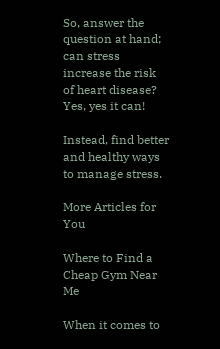So, answer the question at hand; can stress increase the risk of heart disease? Yes, yes it can!

Instead, find better and healthy ways to manage stress.

More Articles for You

Where to Find a Cheap Gym Near Me

When it comes to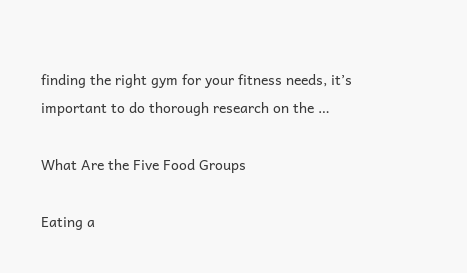finding the right gym for your fitness needs, it’s important to do thorough research on the …

What Are the Five Food Groups

Eating a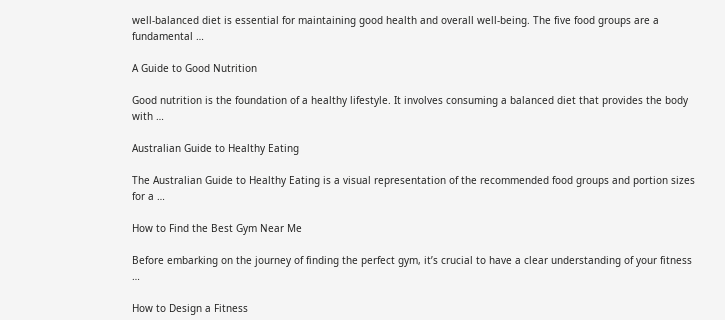well-balanced diet is essential for maintaining good health and overall well-being. The five food groups are a fundamental …

A Guide to Good Nutrition

Good nutrition is the foundation of a healthy lifestyle. It involves consuming a balanced diet that provides the body with …

Australian Guide to Healthy Eating

The Australian Guide to Healthy Eating is a visual representation of the recommended food groups and portion sizes for a …

How to Find the Best Gym Near Me

Before embarking on the journey of finding the perfect gym, it’s crucial to have a clear understanding of your fitness …

How to Design a Fitness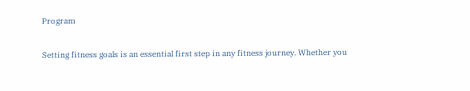Program

Setting fitness goals is an essential first step in any fitness journey. Whether you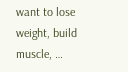want to lose weight, build muscle, …